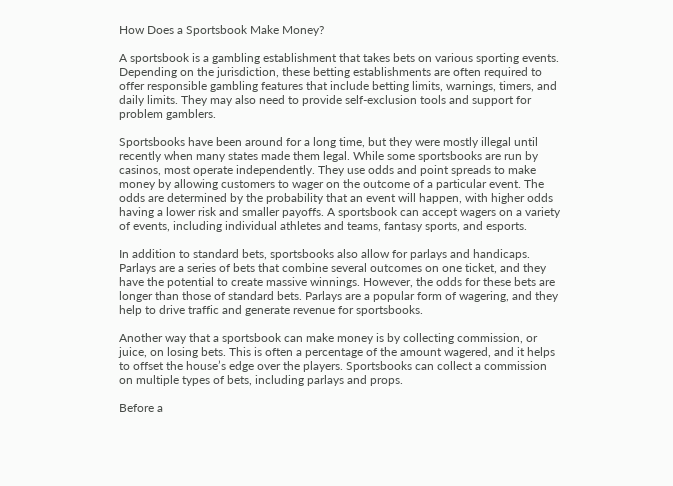How Does a Sportsbook Make Money?

A sportsbook is a gambling establishment that takes bets on various sporting events. Depending on the jurisdiction, these betting establishments are often required to offer responsible gambling features that include betting limits, warnings, timers, and daily limits. They may also need to provide self-exclusion tools and support for problem gamblers.

Sportsbooks have been around for a long time, but they were mostly illegal until recently when many states made them legal. While some sportsbooks are run by casinos, most operate independently. They use odds and point spreads to make money by allowing customers to wager on the outcome of a particular event. The odds are determined by the probability that an event will happen, with higher odds having a lower risk and smaller payoffs. A sportsbook can accept wagers on a variety of events, including individual athletes and teams, fantasy sports, and esports.

In addition to standard bets, sportsbooks also allow for parlays and handicaps. Parlays are a series of bets that combine several outcomes on one ticket, and they have the potential to create massive winnings. However, the odds for these bets are longer than those of standard bets. Parlays are a popular form of wagering, and they help to drive traffic and generate revenue for sportsbooks.

Another way that a sportsbook can make money is by collecting commission, or juice, on losing bets. This is often a percentage of the amount wagered, and it helps to offset the house’s edge over the players. Sportsbooks can collect a commission on multiple types of bets, including parlays and props.

Before a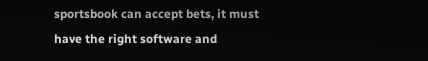sportsbook can accept bets, it must have the right software and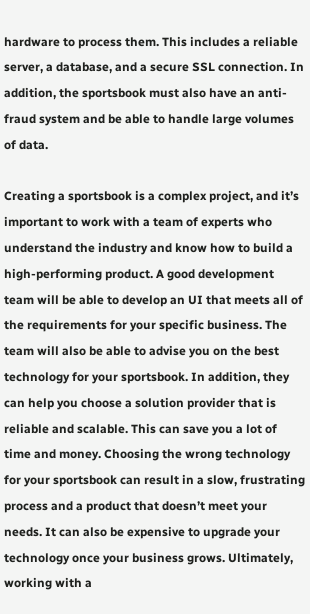hardware to process them. This includes a reliable server, a database, and a secure SSL connection. In addition, the sportsbook must also have an anti-fraud system and be able to handle large volumes of data.

Creating a sportsbook is a complex project, and it’s important to work with a team of experts who understand the industry and know how to build a high-performing product. A good development team will be able to develop an UI that meets all of the requirements for your specific business. The team will also be able to advise you on the best technology for your sportsbook. In addition, they can help you choose a solution provider that is reliable and scalable. This can save you a lot of time and money. Choosing the wrong technology for your sportsbook can result in a slow, frustrating process and a product that doesn’t meet your needs. It can also be expensive to upgrade your technology once your business grows. Ultimately, working with a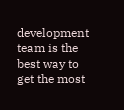development team is the best way to get the most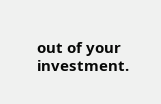out of your investment.